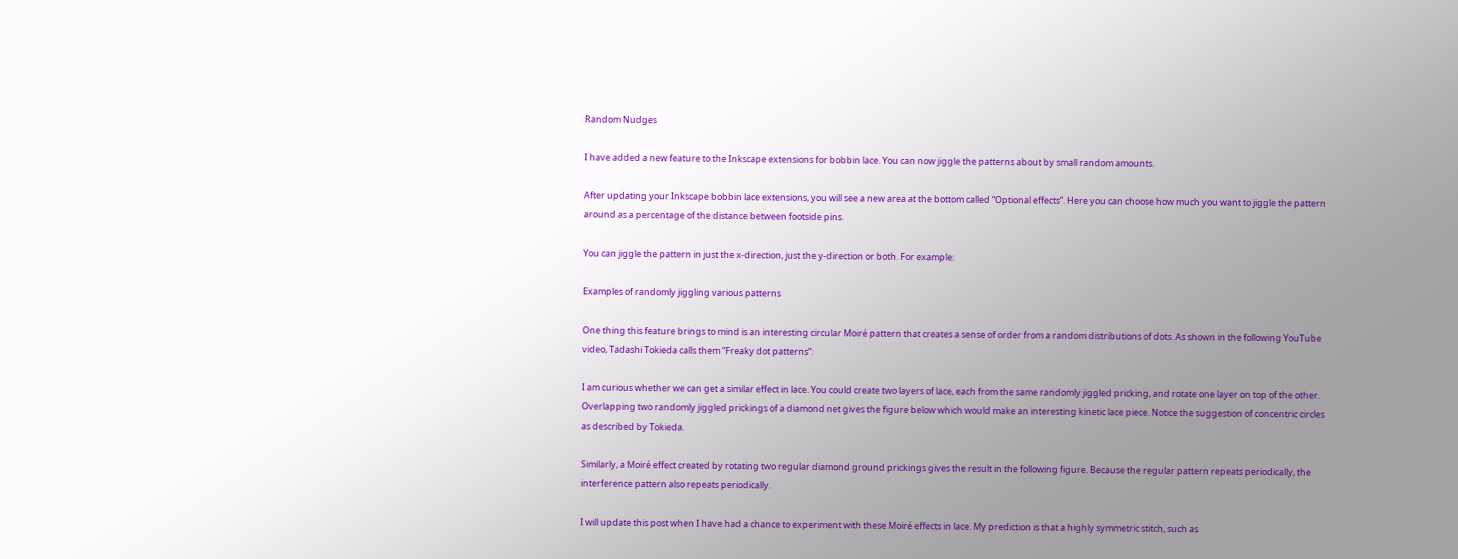Random Nudges

I have added a new feature to the Inkscape extensions for bobbin lace. You can now jiggle the patterns about by small random amounts.

After updating your Inkscape bobbin lace extensions, you will see a new area at the bottom called “Optional effects”. Here you can choose how much you want to jiggle the pattern around as a percentage of the distance between footside pins.

You can jiggle the pattern in just the x-direction, just the y-direction or both. For example:

Examples of randomly jiggling various patterns

One thing this feature brings to mind is an interesting circular Moiré pattern that creates a sense of order from a random distributions of dots. As shown in the following YouTube video, Tadashi Tokieda calls them “Freaky dot patterns”:

I am curious whether we can get a similar effect in lace. You could create two layers of lace, each from the same randomly jiggled pricking, and rotate one layer on top of the other. Overlapping two randomly jiggled prickings of a diamond net gives the figure below which would make an interesting kinetic lace piece. Notice the suggestion of concentric circles as described by Tokieda.

Similarly, a Moiré effect created by rotating two regular diamond ground prickings gives the result in the following figure. Because the regular pattern repeats periodically, the interference pattern also repeats periodically.

I will update this post when I have had a chance to experiment with these Moiré effects in lace. My prediction is that a highly symmetric stitch, such as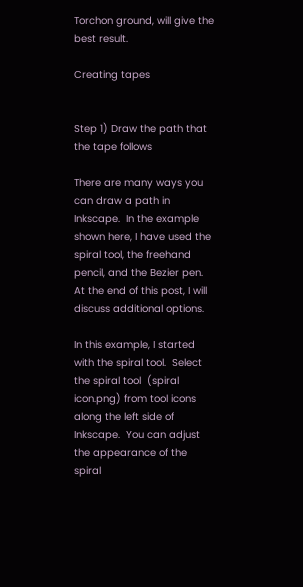Torchon ground, will give the best result.

Creating tapes


Step 1) Draw the path that the tape follows

There are many ways you can draw a path in Inkscape.  In the example shown here, I have used the spiral tool, the freehand pencil, and the Bezier pen.  At the end of this post, I will discuss additional options.

In this example, I started with the spiral tool.  Select the spiral tool  (spiral icon.png) from tool icons along the left side of Inkscape.  You can adjust the appearance of the spiral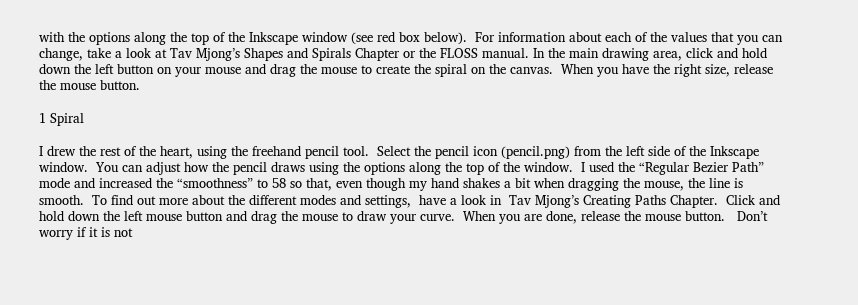with the options along the top of the Inkscape window (see red box below).  For information about each of the values that you can change, take a look at Tav Mjong’s Shapes and Spirals Chapter or the FLOSS manual. In the main drawing area, click and hold down the left button on your mouse and drag the mouse to create the spiral on the canvas.  When you have the right size, release the mouse button.

1 Spiral

I drew the rest of the heart, using the freehand pencil tool.  Select the pencil icon (pencil.png) from the left side of the Inkscape window.  You can adjust how the pencil draws using the options along the top of the window.  I used the “Regular Bezier Path” mode and increased the “smoothness” to 58 so that, even though my hand shakes a bit when dragging the mouse, the line is smooth.  To find out more about the different modes and settings,  have a look in  Tav Mjong’s Creating Paths Chapter.  Click and hold down the left mouse button and drag the mouse to draw your curve.  When you are done, release the mouse button.   Don’t worry if it is not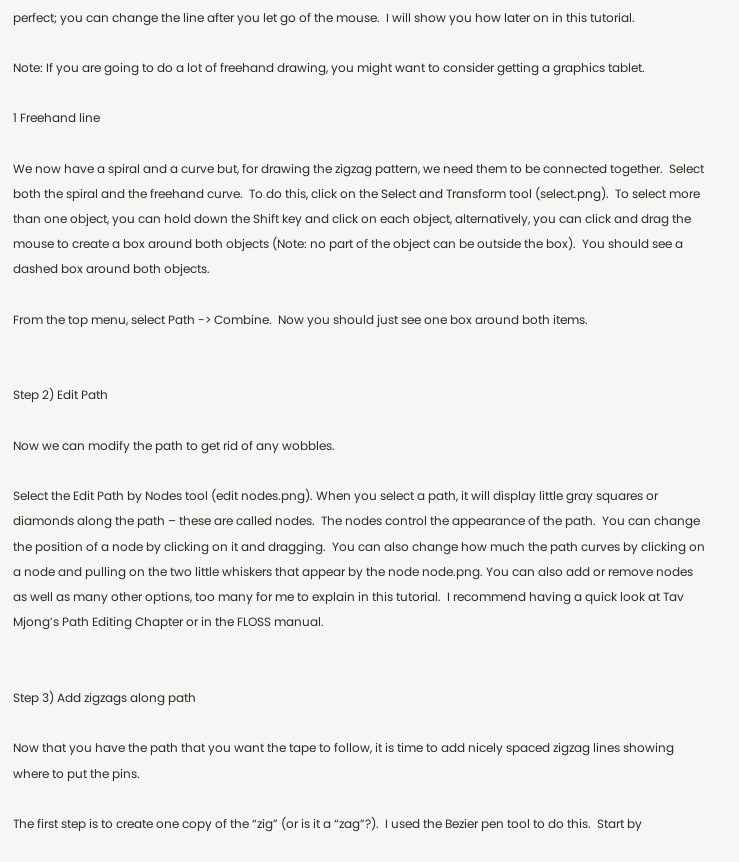perfect; you can change the line after you let go of the mouse.  I will show you how later on in this tutorial.

Note: If you are going to do a lot of freehand drawing, you might want to consider getting a graphics tablet.

1 Freehand line

We now have a spiral and a curve but, for drawing the zigzag pattern, we need them to be connected together.  Select both the spiral and the freehand curve.  To do this, click on the Select and Transform tool (select.png).  To select more than one object, you can hold down the Shift key and click on each object, alternatively, you can click and drag the mouse to create a box around both objects (Note: no part of the object can be outside the box).  You should see a dashed box around both objects.

From the top menu, select Path -> Combine.  Now you should just see one box around both items.


Step 2) Edit Path

Now we can modify the path to get rid of any wobbles.

Select the Edit Path by Nodes tool (edit nodes.png). When you select a path, it will display little gray squares or diamonds along the path – these are called nodes.  The nodes control the appearance of the path.  You can change the position of a node by clicking on it and dragging.  You can also change how much the path curves by clicking on a node and pulling on the two little whiskers that appear by the node node.png. You can also add or remove nodes as well as many other options, too many for me to explain in this tutorial.  I recommend having a quick look at Tav Mjong’s Path Editing Chapter or in the FLOSS manual.


Step 3) Add zigzags along path

Now that you have the path that you want the tape to follow, it is time to add nicely spaced zigzag lines showing where to put the pins.

The first step is to create one copy of the “zig” (or is it a “zag”?).  I used the Bezier pen tool to do this.  Start by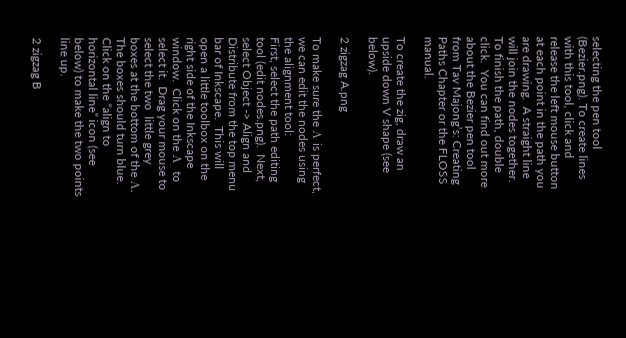selecting the pen tool (Bezier.png). To create lines with this tool, click and release the left mouse button at each point in the path you are drawing.  A straight line will join the nodes together. To finish the path, double click.  You can find out more about the Bezier pen tool from Tav Majong’s: Creating Paths Chapter or the FLOSS manual.

To create the zig, draw an upside down V shape (see below).

2 zigzag A.png

To make sure the Λ is perfect, we can edit the nodes using the alignment tool:
First, select the path editing tool (edit nodes.png).  Next, select Object -> Align and Distribute from the top menu bar of Inkscape.  This will open a little toolbox on the right side of the Inkscape window.  Click on the Λ  to select it.  Drag your mouse to select the two  little grey boxes at the bottom of the Λ.  The boxes should turn blue.  Click on the “align to horizontal line” icon (see below) to make the two points line up.

2 zigzag B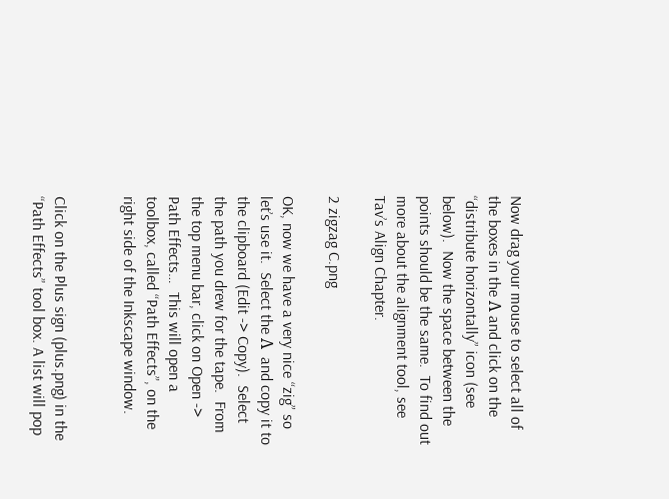Now drag your mouse to select all of the boxes in the Λ and click on the “distribute horizontally” icon (see below).  Now the space between the points should be the same.  To find out more about the alignment tool, see Tav’s Align Chapter.

2 zigzag C.png

OK, now we have a very nice “zig” so let’s use it.  Select the Λ  and copy it to the clipboard (Edit -> Copy).  Select the path you drew for the tape.  From the top menu bar, click on Open -> Path Effects…  This will open a toolbox, called “Path Effects”, on the right side of the Inkscape window.


Click on the Plus sign (plus.png) in the “Path Effects” tool box. A list will pop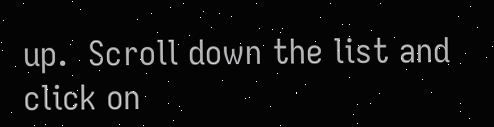up.  Scroll down the list and click on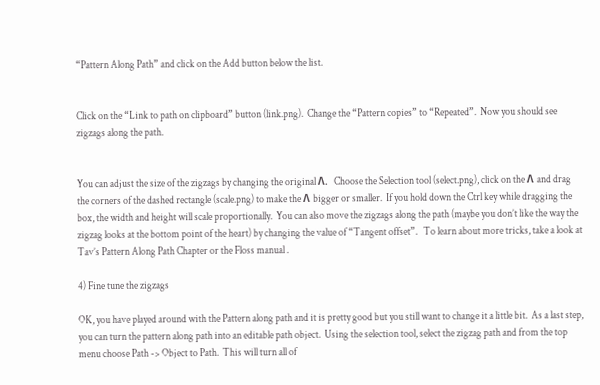“Pattern Along Path” and click on the Add button below the list.


Click on the “Link to path on clipboard” button (link.png).  Change the “Pattern copies” to “Repeated”.  Now you should see zigzags along the path.


You can adjust the size of the zigzags by changing the original Λ.  Choose the Selection tool (select.png), click on the Λ and drag the corners of the dashed rectangle (scale.png) to make the Λ bigger or smaller.  If you hold down the Ctrl key while dragging the box, the width and height will scale proportionally.  You can also move the zigzags along the path (maybe you don’t like the way the zigzag looks at the bottom point of the heart) by changing the value of “Tangent offset”.   To learn about more tricks, take a look at Tav’s Pattern Along Path Chapter or the Floss manual .

4) Fine tune the zigzags

OK, you have played around with the Pattern along path and it is pretty good but you still want to change it a little bit.  As a last step, you can turn the pattern along path into an editable path object.  Using the selection tool, select the zigzag path and from the top menu choose Path -> Object to Path.  This will turn all of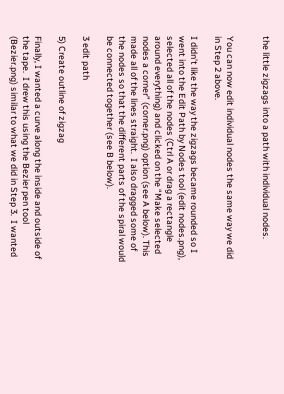the little zigzags into a path with individual nodes.


You can now edit individual nodes the same way we did in Step 2 above.

I didn’t like the way the zigzags became rounded so I went into the Edit Path by Nodes tool (edit nodes.png), selected all of the nodes (Ctrl A or drag a rectangle around everything) and clicked on the “Make selected nodes a corner” (corner.png) option (see A below). This made all of the lines straight.  I also dragged some of the nodes so that the different parts of the spiral would be connected together (see B below).

3 edit path

5) Create outline of zigzag

Finally, I wanted a curve along the inside and outside of the tape.  I drew this using the Bezier pen tool (Bezier.png) similar to what we did in Step 3.  I wanted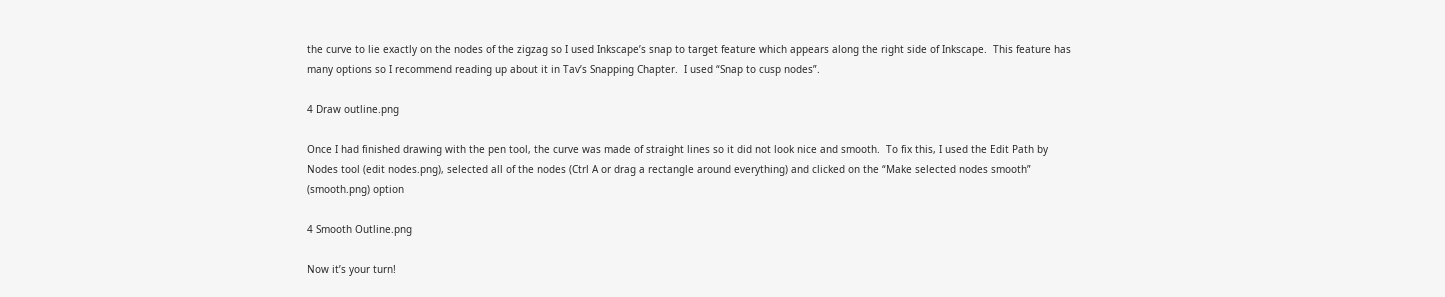the curve to lie exactly on the nodes of the zigzag so I used Inkscape’s snap to target feature which appears along the right side of Inkscape.  This feature has many options so I recommend reading up about it in Tav’s Snapping Chapter.  I used “Snap to cusp nodes”.

4 Draw outline.png

Once I had finished drawing with the pen tool, the curve was made of straight lines so it did not look nice and smooth.  To fix this, I used the Edit Path by Nodes tool (edit nodes.png), selected all of the nodes (Ctrl A or drag a rectangle around everything) and clicked on the “Make selected nodes smooth” (smooth.png) option

4 Smooth Outline.png

Now it’s your turn!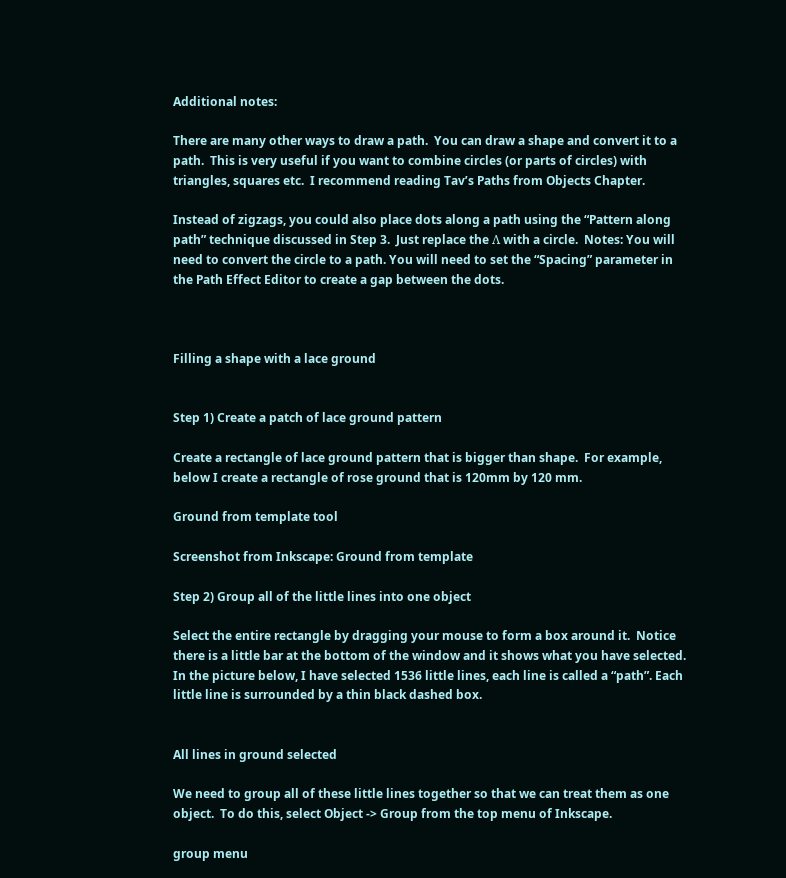Additional notes:

There are many other ways to draw a path.  You can draw a shape and convert it to a path.  This is very useful if you want to combine circles (or parts of circles) with triangles, squares etc.  I recommend reading Tav’s Paths from Objects Chapter.

Instead of zigzags, you could also place dots along a path using the “Pattern along path” technique discussed in Step 3.  Just replace the Λ with a circle.  Notes: You will need to convert the circle to a path. You will need to set the “Spacing” parameter in the Path Effect Editor to create a gap between the dots.



Filling a shape with a lace ground


Step 1) Create a patch of lace ground pattern

Create a rectangle of lace ground pattern that is bigger than shape.  For example, below I create a rectangle of rose ground that is 120mm by 120 mm.

Ground from template tool

Screenshot from Inkscape: Ground from template

Step 2) Group all of the little lines into one object

Select the entire rectangle by dragging your mouse to form a box around it.  Notice there is a little bar at the bottom of the window and it shows what you have selected.  In the picture below, I have selected 1536 little lines, each line is called a “path”. Each little line is surrounded by a thin black dashed box.


All lines in ground selected

We need to group all of these little lines together so that we can treat them as one object.  To do this, select Object -> Group from the top menu of Inkscape.

group menu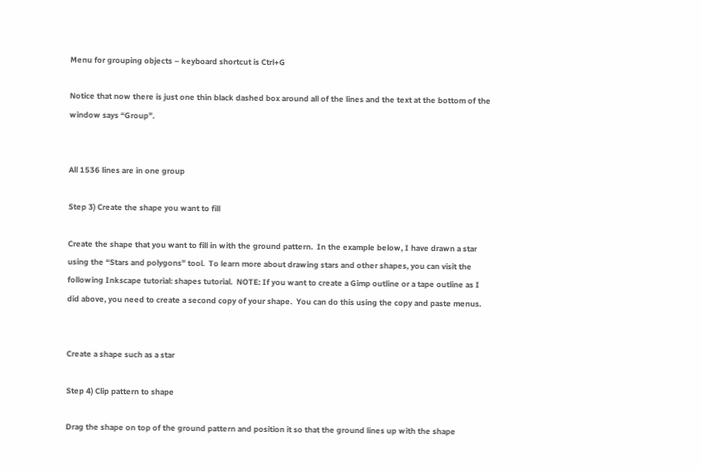Menu for grouping objects – keyboard shortcut is Ctrl+G

Notice that now there is just one thin black dashed box around all of the lines and the text at the bottom of the window says “Group”.


All 1536 lines are in one group

Step 3) Create the shape you want to fill

Create the shape that you want to fill in with the ground pattern.  In the example below, I have drawn a star using the “Stars and polygons” tool.  To learn more about drawing stars and other shapes, you can visit the following Inkscape tutorial: shapes tutorial.  NOTE: If you want to create a Gimp outline or a tape outline as I did above, you need to create a second copy of your shape.  You can do this using the copy and paste menus.


Create a shape such as a star

Step 4) Clip pattern to shape

Drag the shape on top of the ground pattern and position it so that the ground lines up with the shape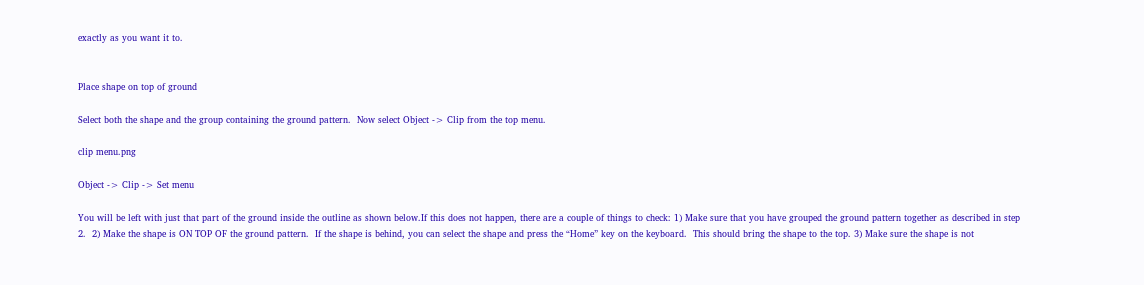exactly as you want it to.


Place shape on top of ground

Select both the shape and the group containing the ground pattern.  Now select Object -> Clip from the top menu.

clip menu.png

Object -> Clip -> Set menu

You will be left with just that part of the ground inside the outline as shown below.If this does not happen, there are a couple of things to check: 1) Make sure that you have grouped the ground pattern together as described in step 2.  2) Make the shape is ON TOP OF the ground pattern.  If the shape is behind, you can select the shape and press the “Home” key on the keyboard.  This should bring the shape to the top. 3) Make sure the shape is not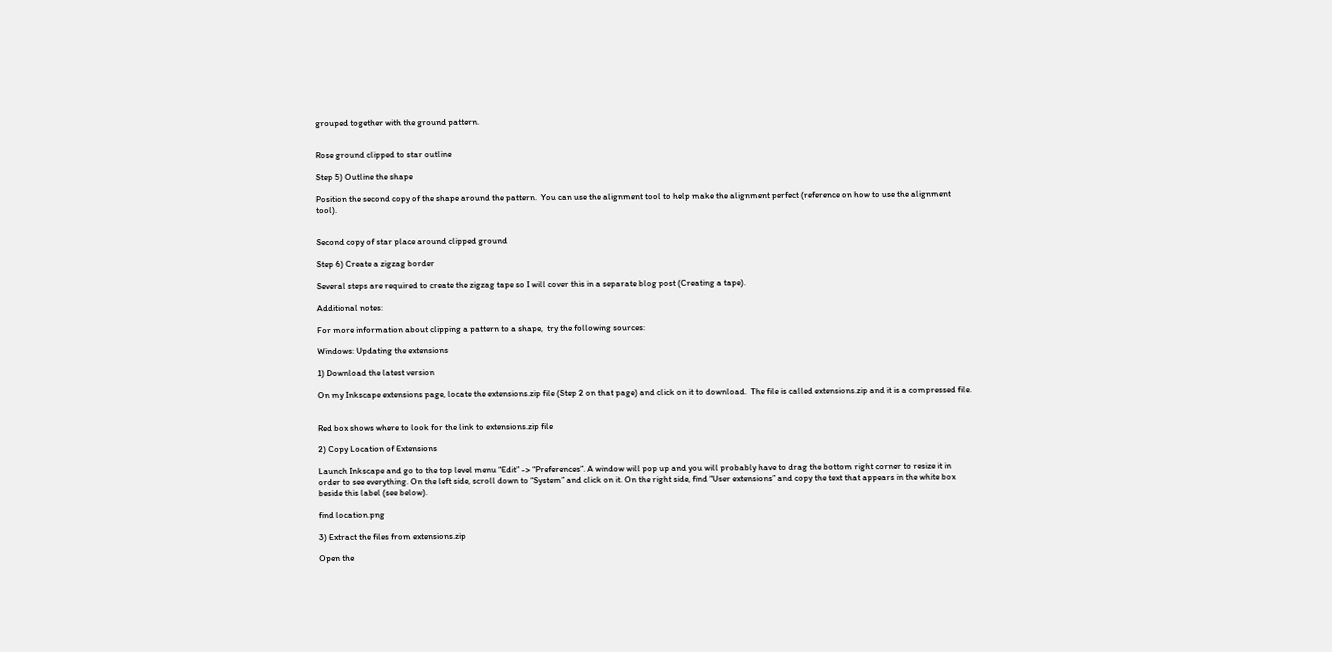grouped together with the ground pattern.


Rose ground clipped to star outline

Step 5) Outline the shape

Position the second copy of the shape around the pattern.  You can use the alignment tool to help make the alignment perfect (reference on how to use the alignment tool).


Second copy of star place around clipped ground

Step 6) Create a zigzag border

Several steps are required to create the zigzag tape so I will cover this in a separate blog post (Creating a tape).

Additional notes:

For more information about clipping a pattern to a shape,  try the following sources:

Windows: Updating the extensions

1) Download the latest version

On my Inkscape extensions page, locate the extensions.zip file (Step 2 on that page) and click on it to download.  The file is called extensions.zip and it is a compressed file.


Red box shows where to look for the link to extensions.zip file

2) Copy Location of Extensions

Launch Inkscape and go to the top level menu “Edit” -> “Preferences”. A window will pop up and you will probably have to drag the bottom right corner to resize it in order to see everything. On the left side, scroll down to “System” and click on it. On the right side, find “User extensions” and copy the text that appears in the white box beside this label (see below).

find location.png

3) Extract the files from extensions.zip

Open the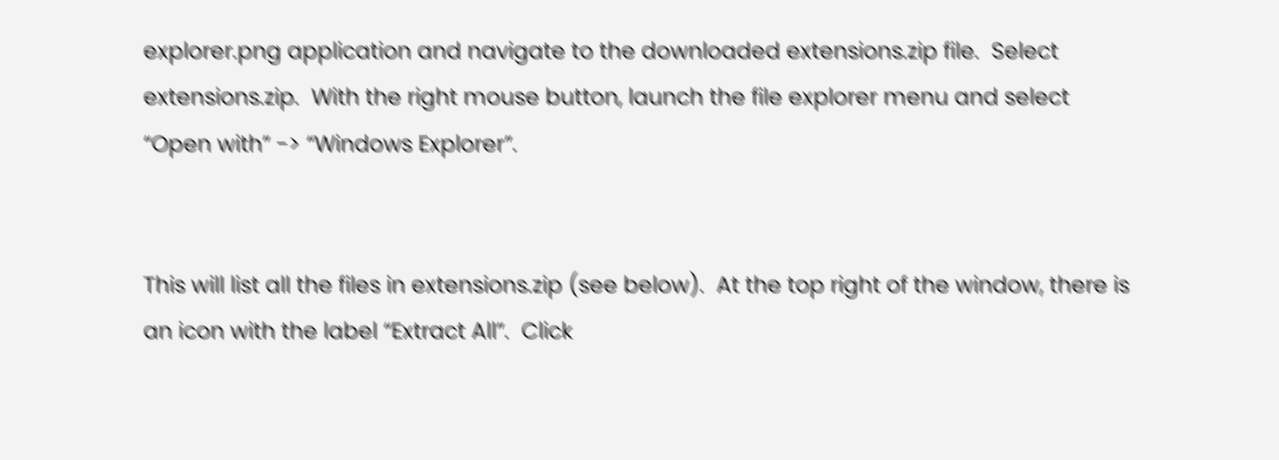explorer.png application and navigate to the downloaded extensions.zip file.  Select extensions.zip.  With the right mouse button, launch the file explorer menu and select “Open with” -> “Windows Explorer”.


This will list all the files in extensions.zip (see below).  At the top right of the window, there is an icon with the label “Extract All”.  Click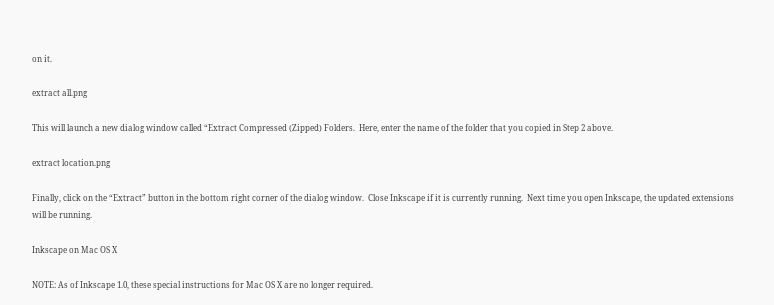on it.

extract all.png

This will launch a new dialog window called “Extract Compressed (Zipped) Folders.  Here, enter the name of the folder that you copied in Step 2 above.

extract location.png

Finally, click on the “Extract” button in the bottom right corner of the dialog window.  Close Inkscape if it is currently running.  Next time you open Inkscape, the updated extensions will be running.

Inkscape on Mac OS X

NOTE: As of Inkscape 1.0, these special instructions for Mac OS X are no longer required.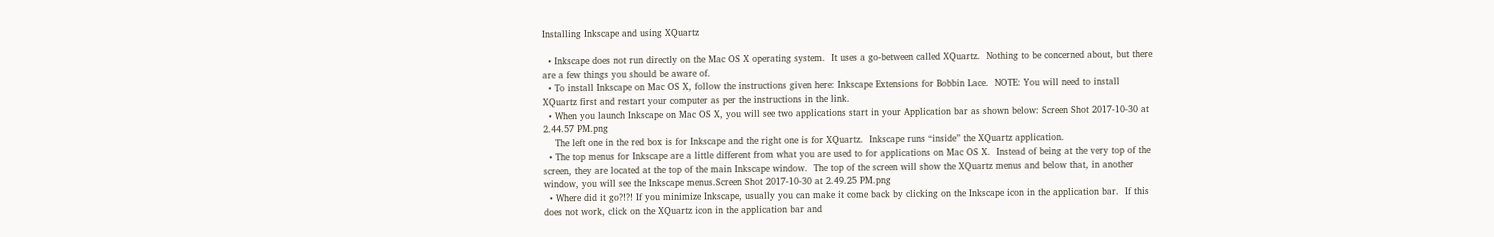Installing Inkscape and using XQuartz

  • Inkscape does not run directly on the Mac OS X operating system.  It uses a go-between called XQuartz.  Nothing to be concerned about, but there are a few things you should be aware of.
  • To install Inkscape on Mac OS X, follow the instructions given here: Inkscape Extensions for Bobbin Lace.  NOTE: You will need to install XQuartz first and restart your computer as per the instructions in the link.
  • When you launch Inkscape on Mac OS X, you will see two applications start in your Application bar as shown below: Screen Shot 2017-10-30 at 2.44.57 PM.png
    The left one in the red box is for Inkscape and the right one is for XQuartz.  Inkscape runs “inside” the XQuartz application.
  • The top menus for Inkscape are a little different from what you are used to for applications on Mac OS X.  Instead of being at the very top of the screen, they are located at the top of the main Inkscape window.  The top of the screen will show the XQuartz menus and below that, in another window, you will see the Inkscape menus.Screen Shot 2017-10-30 at 2.49.25 PM.png
  • Where did it go?!?! If you minimize Inkscape, usually you can make it come back by clicking on the Inkscape icon in the application bar.  If this does not work, click on the XQuartz icon in the application bar and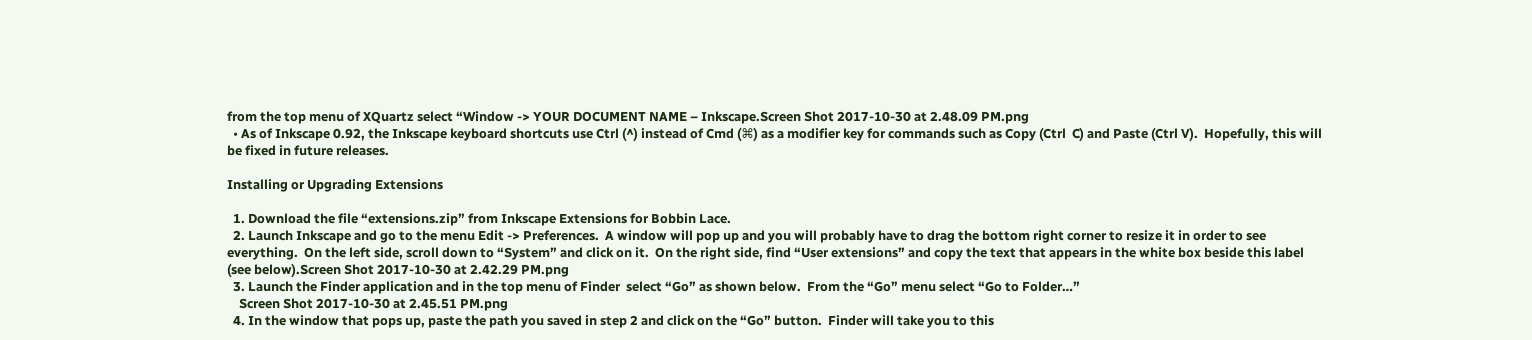from the top menu of XQuartz select “Window -> YOUR DOCUMENT NAME – Inkscape.Screen Shot 2017-10-30 at 2.48.09 PM.png
  • As of Inkscape 0.92, the Inkscape keyboard shortcuts use Ctrl (^) instead of Cmd (⌘) as a modifier key for commands such as Copy (Ctrl  C) and Paste (Ctrl V).  Hopefully, this will be fixed in future releases.

Installing or Upgrading Extensions

  1. Download the file “extensions.zip” from Inkscape Extensions for Bobbin Lace.
  2. Launch Inkscape and go to the menu Edit -> Preferences.  A window will pop up and you will probably have to drag the bottom right corner to resize it in order to see everything.  On the left side, scroll down to “System” and click on it.  On the right side, find “User extensions” and copy the text that appears in the white box beside this label (see below).Screen Shot 2017-10-30 at 2.42.29 PM.png
  3. Launch the Finder application and in the top menu of Finder  select “Go” as shown below.  From the “Go” menu select “Go to Folder…”
    Screen Shot 2017-10-30 at 2.45.51 PM.png
  4. In the window that pops up, paste the path you saved in step 2 and click on the “Go” button.  Finder will take you to this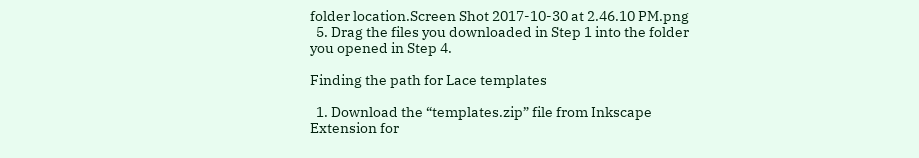folder location.Screen Shot 2017-10-30 at 2.46.10 PM.png
  5. Drag the files you downloaded in Step 1 into the folder you opened in Step 4.

Finding the path for Lace templates

  1. Download the “templates.zip” file from Inkscape Extension for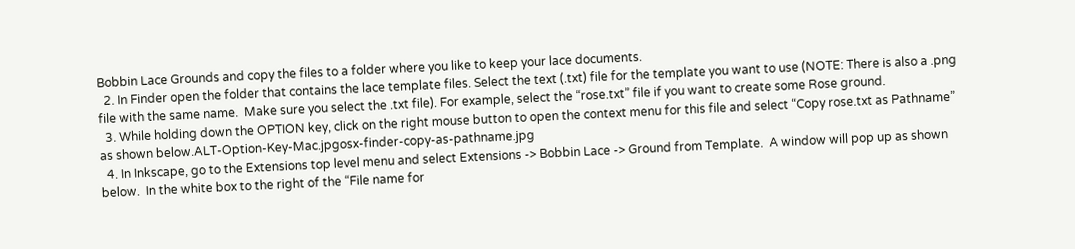Bobbin Lace Grounds and copy the files to a folder where you like to keep your lace documents.
  2. In Finder open the folder that contains the lace template files. Select the text (.txt) file for the template you want to use (NOTE: There is also a .png file with the same name.  Make sure you select the .txt file). For example, select the “rose.txt” file if you want to create some Rose ground.
  3. While holding down the OPTION key, click on the right mouse button to open the context menu for this file and select “Copy rose.txt as Pathname” as shown below.ALT-Option-Key-Mac.jpgosx-finder-copy-as-pathname.jpg
  4. In Inkscape, go to the Extensions top level menu and select Extensions -> Bobbin Lace -> Ground from Template.  A window will pop up as shown below.  In the white box to the right of the “File name for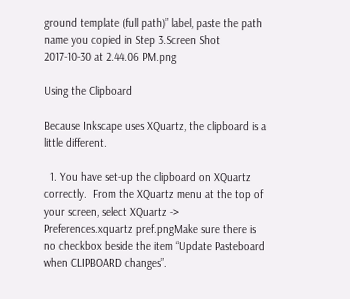ground template (full path)” label, paste the path name you copied in Step 3.Screen Shot 2017-10-30 at 2.44.06 PM.png

Using the Clipboard

Because Inkscape uses XQuartz, the clipboard is a little different.

  1. You have set-up the clipboard on XQuartz correctly.  From the XQuartz menu at the top of your screen, select XQuartz -> Preferences.xquartz pref.pngMake sure there is no checkbox beside the item “Update Pasteboard when CLIPBOARD changes”.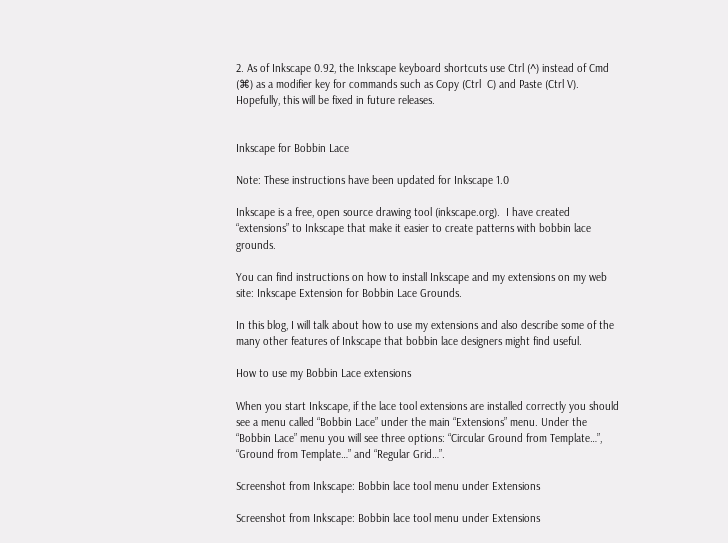2. As of Inkscape 0.92, the Inkscape keyboard shortcuts use Ctrl (^) instead of Cmd (⌘) as a modifier key for commands such as Copy (Ctrl  C) and Paste (Ctrl V).  Hopefully, this will be fixed in future releases.


Inkscape for Bobbin Lace

Note: These instructions have been updated for Inkscape 1.0

Inkscape is a free, open source drawing tool (inkscape.org).  I have created “extensions” to Inkscape that make it easier to create patterns with bobbin lace grounds.

You can find instructions on how to install Inkscape and my extensions on my web site: Inkscape Extension for Bobbin Lace Grounds.

In this blog, I will talk about how to use my extensions and also describe some of the many other features of Inkscape that bobbin lace designers might find useful.

How to use my Bobbin Lace extensions

When you start Inkscape, if the lace tool extensions are installed correctly you should see a menu called “Bobbin Lace” under the main “Extensions” menu. Under the “Bobbin Lace” menu you will see three options: “Circular Ground from Template…”, “Ground from Template…” and “Regular Grid…”.

Screenshot from Inkscape: Bobbin lace tool menu under Extensions

Screenshot from Inkscape: Bobbin lace tool menu under Extensions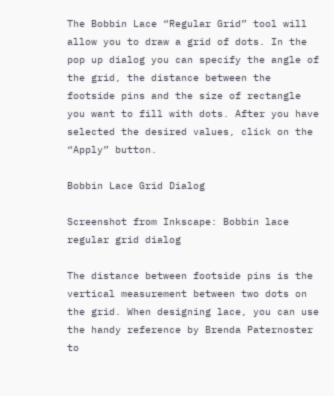The Bobbin Lace “Regular Grid” tool will allow you to draw a grid of dots. In the pop up dialog you can specify the angle of the grid, the distance between the footside pins and the size of rectangle you want to fill with dots. After you have selected the desired values, click on the “Apply” button.

Bobbin Lace Grid Dialog

Screenshot from Inkscape: Bobbin lace regular grid dialog

The distance between footside pins is the vertical measurement between two dots on the grid. When designing lace, you can use the handy reference by Brenda Paternoster to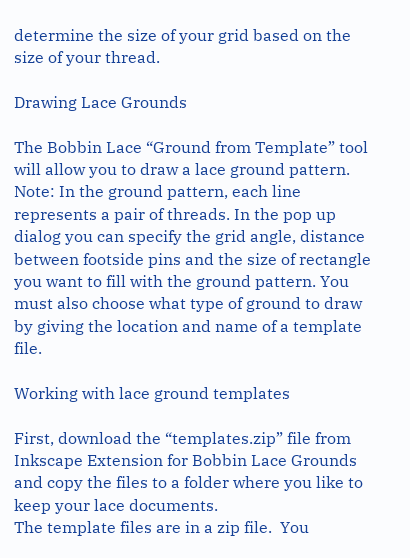determine the size of your grid based on the size of your thread.

Drawing Lace Grounds

The Bobbin Lace “Ground from Template” tool will allow you to draw a lace ground pattern. Note: In the ground pattern, each line represents a pair of threads. In the pop up dialog you can specify the grid angle, distance between footside pins and the size of rectangle you want to fill with the ground pattern. You must also choose what type of ground to draw by giving the location and name of a template file.

Working with lace ground templates

First, download the “templates.zip” file from Inkscape Extension for Bobbin Lace Grounds and copy the files to a folder where you like to keep your lace documents.
The template files are in a zip file.  You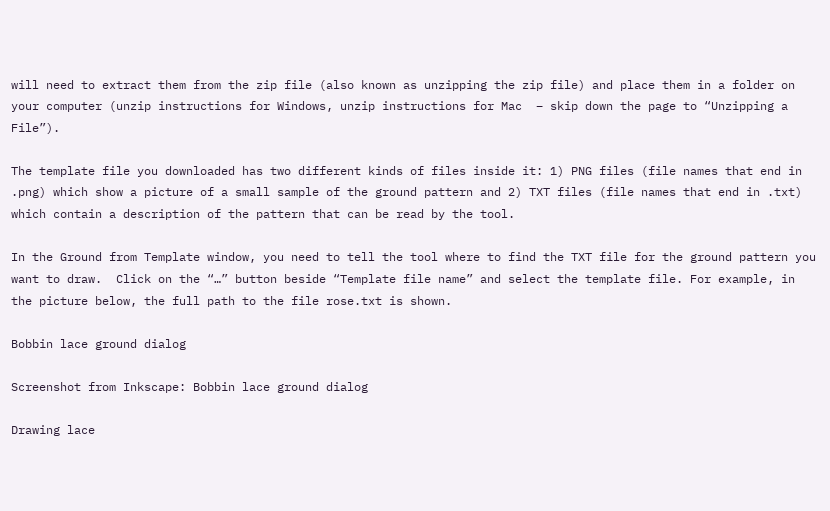will need to extract them from the zip file (also known as unzipping the zip file) and place them in a folder on your computer (unzip instructions for Windows, unzip instructions for Mac  – skip down the page to “Unzipping a File”).

The template file you downloaded has two different kinds of files inside it: 1) PNG files (file names that end in .png) which show a picture of a small sample of the ground pattern and 2) TXT files (file names that end in .txt) which contain a description of the pattern that can be read by the tool.

In the Ground from Template window, you need to tell the tool where to find the TXT file for the ground pattern you want to draw.  Click on the “…” button beside “Template file name” and select the template file. For example, in the picture below, the full path to the file rose.txt is shown.

Bobbin lace ground dialog

Screenshot from Inkscape: Bobbin lace ground dialog

Drawing lace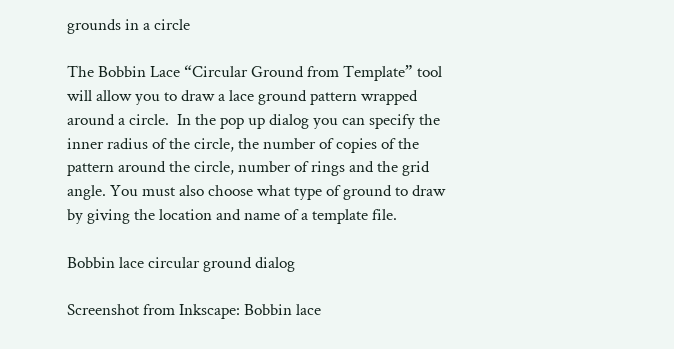grounds in a circle

The Bobbin Lace “Circular Ground from Template” tool will allow you to draw a lace ground pattern wrapped around a circle.  In the pop up dialog you can specify the inner radius of the circle, the number of copies of the pattern around the circle, number of rings and the grid angle. You must also choose what type of ground to draw by giving the location and name of a template file.

Bobbin lace circular ground dialog

Screenshot from Inkscape: Bobbin lace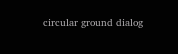circular ground dialog